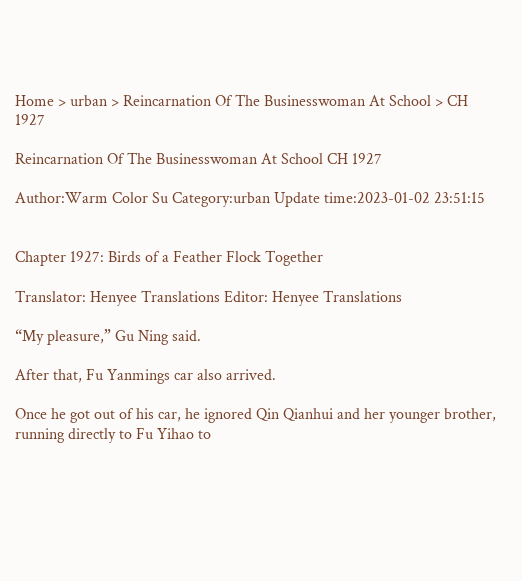Home > urban > Reincarnation Of The Businesswoman At School > CH 1927

Reincarnation Of The Businesswoman At School CH 1927

Author:Warm Color Su Category:urban Update time:2023-01-02 23:51:15


Chapter 1927: Birds of a Feather Flock Together

Translator: Henyee Translations Editor: Henyee Translations

“My pleasure,” Gu Ning said.

After that, Fu Yanmings car also arrived.

Once he got out of his car, he ignored Qin Qianhui and her younger brother, running directly to Fu Yihao to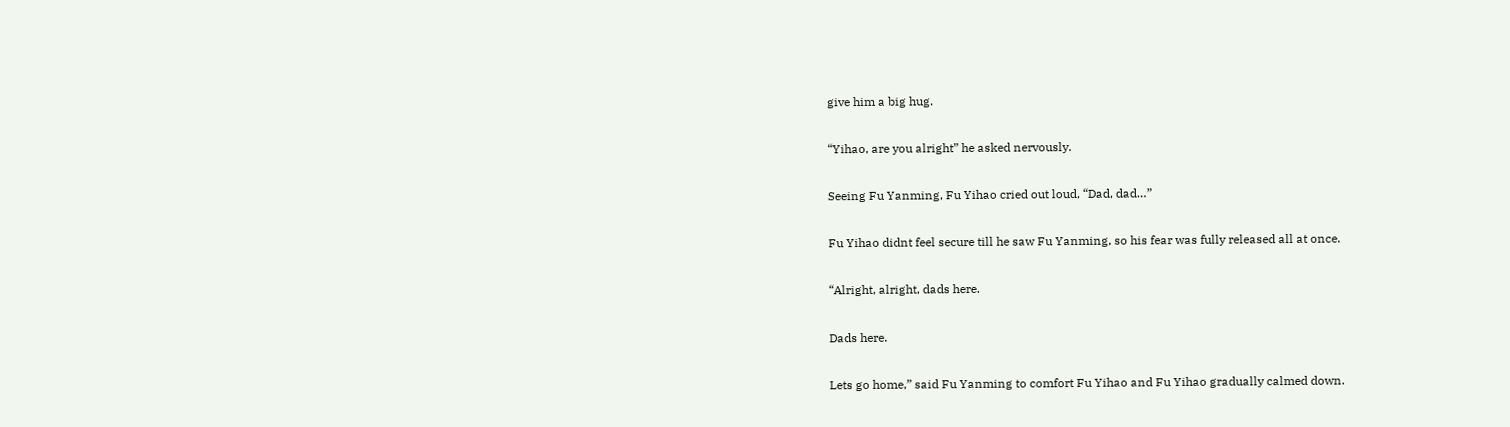give him a big hug.

“Yihao, are you alright” he asked nervously.

Seeing Fu Yanming, Fu Yihao cried out loud, “Dad, dad…”

Fu Yihao didnt feel secure till he saw Fu Yanming, so his fear was fully released all at once.

“Alright, alright, dads here.

Dads here.

Lets go home,” said Fu Yanming to comfort Fu Yihao and Fu Yihao gradually calmed down.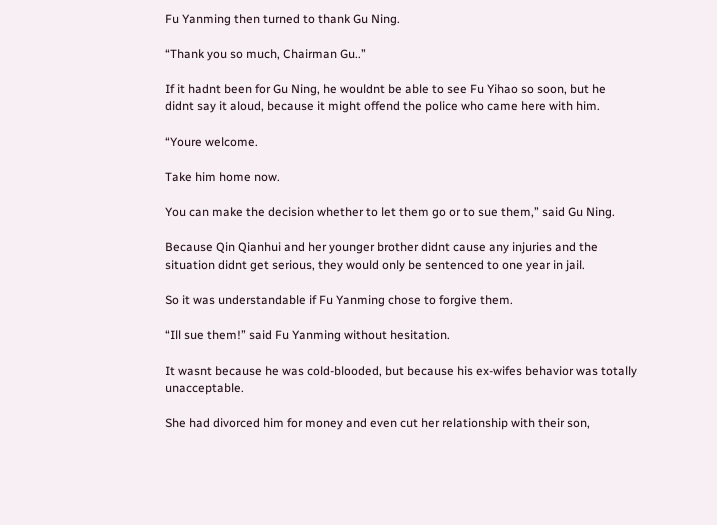Fu Yanming then turned to thank Gu Ning.

“Thank you so much, Chairman Gu..”

If it hadnt been for Gu Ning, he wouldnt be able to see Fu Yihao so soon, but he didnt say it aloud, because it might offend the police who came here with him.

“Youre welcome.

Take him home now.

You can make the decision whether to let them go or to sue them,” said Gu Ning.

Because Qin Qianhui and her younger brother didnt cause any injuries and the situation didnt get serious, they would only be sentenced to one year in jail.

So it was understandable if Fu Yanming chose to forgive them.

“Ill sue them!” said Fu Yanming without hesitation.

It wasnt because he was cold-blooded, but because his ex-wifes behavior was totally unacceptable.

She had divorced him for money and even cut her relationship with their son,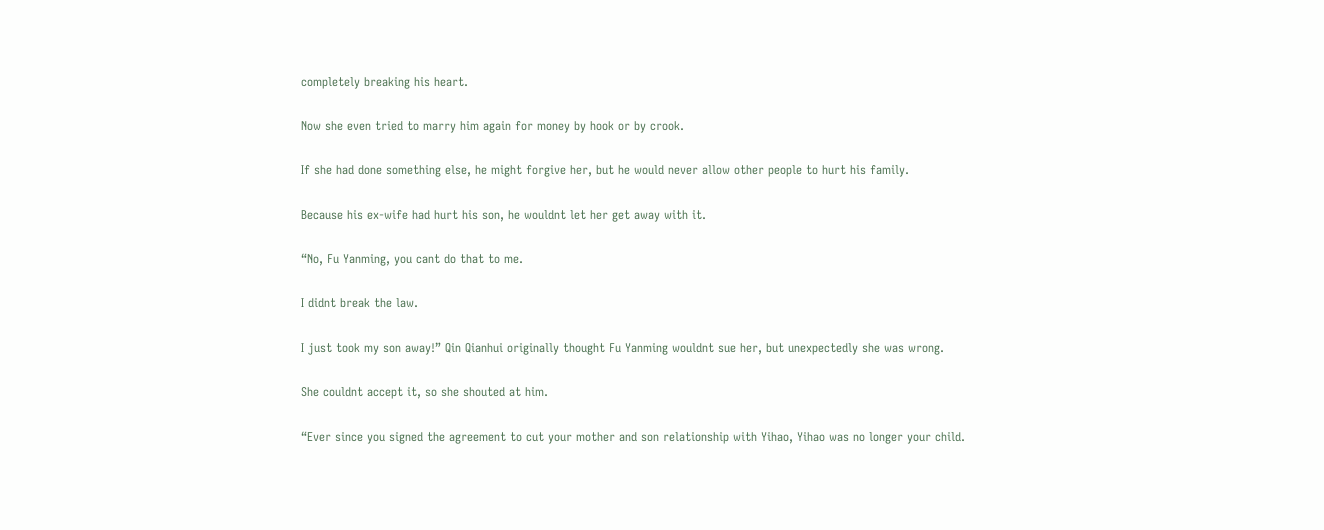completely breaking his heart.

Now she even tried to marry him again for money by hook or by crook.

If she had done something else, he might forgive her, but he would never allow other people to hurt his family.

Because his ex-wife had hurt his son, he wouldnt let her get away with it.

“No, Fu Yanming, you cant do that to me.

I didnt break the law.

I just took my son away!” Qin Qianhui originally thought Fu Yanming wouldnt sue her, but unexpectedly she was wrong.

She couldnt accept it, so she shouted at him.

“Ever since you signed the agreement to cut your mother and son relationship with Yihao, Yihao was no longer your child.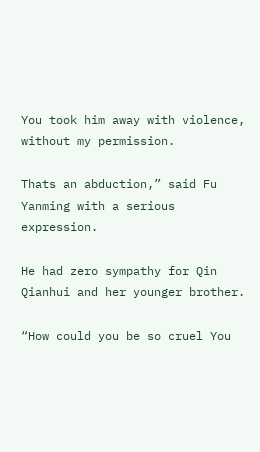You took him away with violence, without my permission.

Thats an abduction,” said Fu Yanming with a serious expression.

He had zero sympathy for Qin Qianhui and her younger brother.

“How could you be so cruel You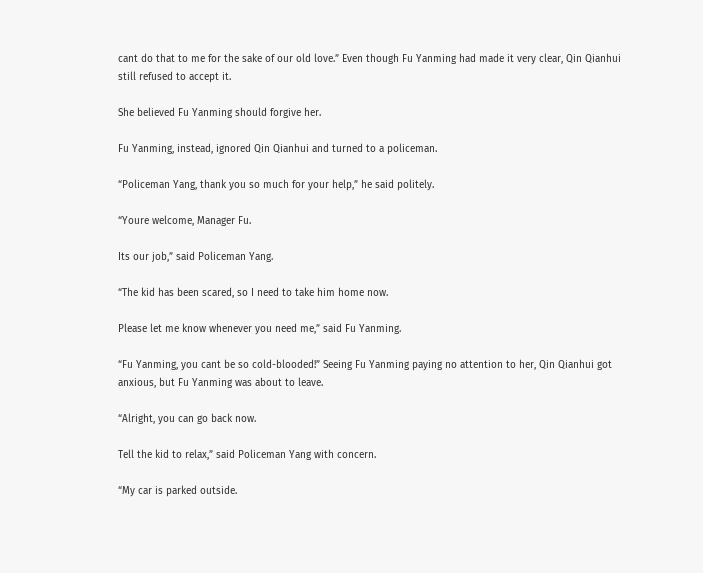cant do that to me for the sake of our old love.” Even though Fu Yanming had made it very clear, Qin Qianhui still refused to accept it.

She believed Fu Yanming should forgive her.

Fu Yanming, instead, ignored Qin Qianhui and turned to a policeman.

“Policeman Yang, thank you so much for your help,” he said politely.

“Youre welcome, Manager Fu.

Its our job,” said Policeman Yang.

“The kid has been scared, so I need to take him home now.

Please let me know whenever you need me,” said Fu Yanming.

“Fu Yanming, you cant be so cold-blooded!” Seeing Fu Yanming paying no attention to her, Qin Qianhui got anxious, but Fu Yanming was about to leave.

“Alright, you can go back now.

Tell the kid to relax,” said Policeman Yang with concern.

“My car is parked outside.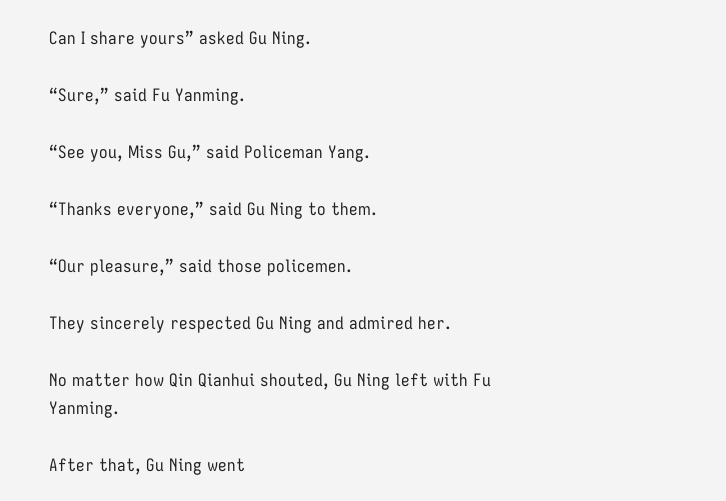Can I share yours” asked Gu Ning.

“Sure,” said Fu Yanming.

“See you, Miss Gu,” said Policeman Yang.

“Thanks everyone,” said Gu Ning to them.

“Our pleasure,” said those policemen.

They sincerely respected Gu Ning and admired her.

No matter how Qin Qianhui shouted, Gu Ning left with Fu Yanming.

After that, Gu Ning went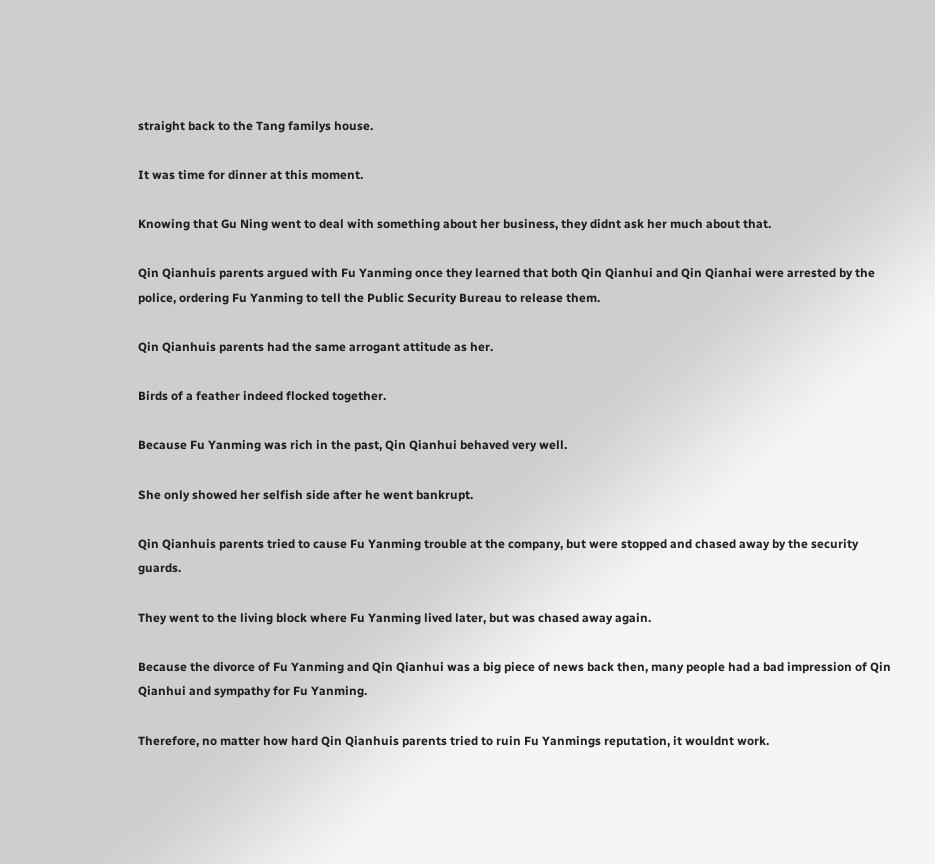straight back to the Tang familys house.

It was time for dinner at this moment.

Knowing that Gu Ning went to deal with something about her business, they didnt ask her much about that.

Qin Qianhuis parents argued with Fu Yanming once they learned that both Qin Qianhui and Qin Qianhai were arrested by the police, ordering Fu Yanming to tell the Public Security Bureau to release them.

Qin Qianhuis parents had the same arrogant attitude as her.

Birds of a feather indeed flocked together.

Because Fu Yanming was rich in the past, Qin Qianhui behaved very well.

She only showed her selfish side after he went bankrupt.

Qin Qianhuis parents tried to cause Fu Yanming trouble at the company, but were stopped and chased away by the security guards.

They went to the living block where Fu Yanming lived later, but was chased away again.

Because the divorce of Fu Yanming and Qin Qianhui was a big piece of news back then, many people had a bad impression of Qin Qianhui and sympathy for Fu Yanming.

Therefore, no matter how hard Qin Qianhuis parents tried to ruin Fu Yanmings reputation, it wouldnt work.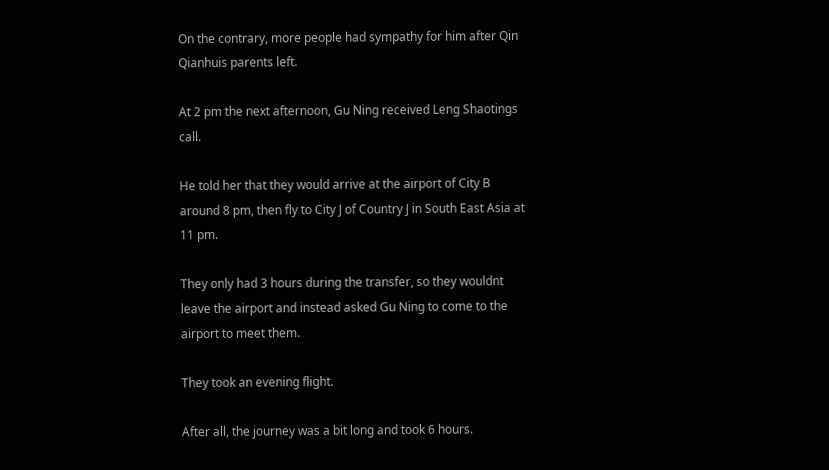On the contrary, more people had sympathy for him after Qin Qianhuis parents left.

At 2 pm the next afternoon, Gu Ning received Leng Shaotings call.

He told her that they would arrive at the airport of City B around 8 pm, then fly to City J of Country J in South East Asia at 11 pm.

They only had 3 hours during the transfer, so they wouldnt leave the airport and instead asked Gu Ning to come to the airport to meet them.

They took an evening flight.

After all, the journey was a bit long and took 6 hours.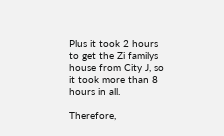Plus it took 2 hours to get the Zi familys house from City J, so it took more than 8 hours in all.

Therefore,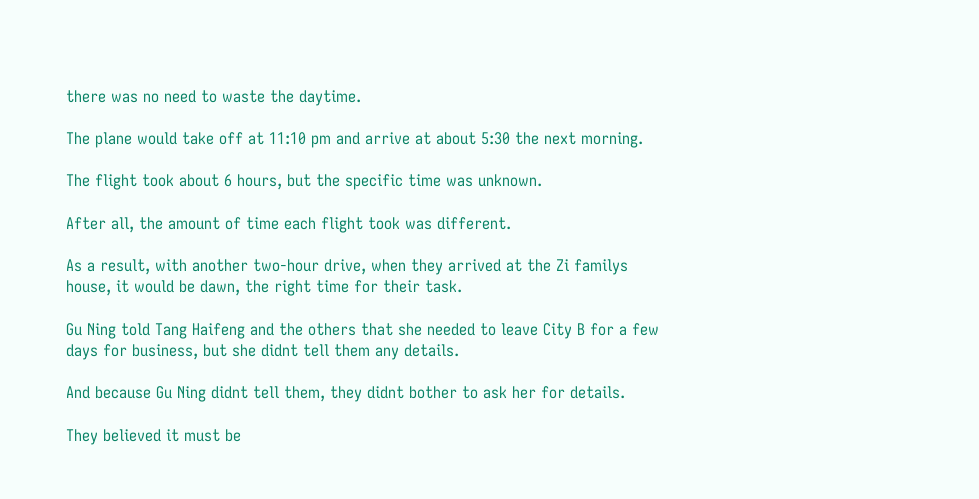there was no need to waste the daytime.

The plane would take off at 11:10 pm and arrive at about 5:30 the next morning.

The flight took about 6 hours, but the specific time was unknown.

After all, the amount of time each flight took was different.

As a result, with another two-hour drive, when they arrived at the Zi familys house, it would be dawn, the right time for their task.

Gu Ning told Tang Haifeng and the others that she needed to leave City B for a few days for business, but she didnt tell them any details.

And because Gu Ning didnt tell them, they didnt bother to ask her for details.

They believed it must be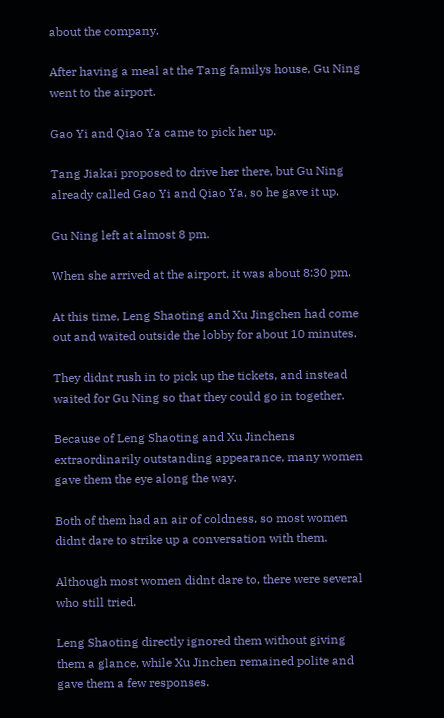about the company.

After having a meal at the Tang familys house, Gu Ning went to the airport.

Gao Yi and Qiao Ya came to pick her up.

Tang Jiakai proposed to drive her there, but Gu Ning already called Gao Yi and Qiao Ya, so he gave it up.

Gu Ning left at almost 8 pm.

When she arrived at the airport, it was about 8:30 pm.

At this time, Leng Shaoting and Xu Jingchen had come out and waited outside the lobby for about 10 minutes.

They didnt rush in to pick up the tickets, and instead waited for Gu Ning so that they could go in together.

Because of Leng Shaoting and Xu Jinchens extraordinarily outstanding appearance, many women gave them the eye along the way.

Both of them had an air of coldness, so most women didnt dare to strike up a conversation with them.

Although most women didnt dare to, there were several who still tried.

Leng Shaoting directly ignored them without giving them a glance, while Xu Jinchen remained polite and gave them a few responses.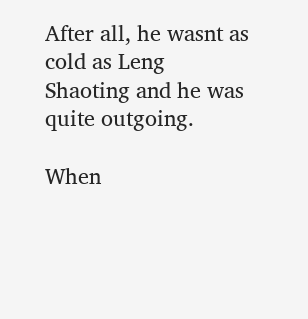After all, he wasnt as cold as Leng Shaoting and he was quite outgoing.

When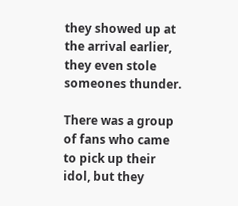they showed up at the arrival earlier, they even stole someones thunder.

There was a group of fans who came to pick up their idol, but they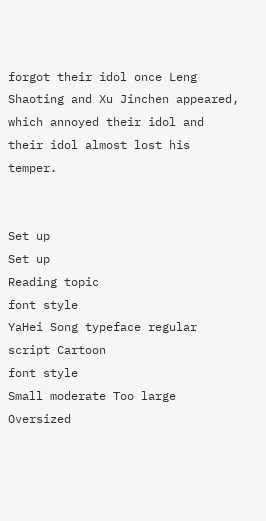forgot their idol once Leng Shaoting and Xu Jinchen appeared, which annoyed their idol and their idol almost lost his temper.


Set up
Set up
Reading topic
font style
YaHei Song typeface regular script Cartoon
font style
Small moderate Too large Oversized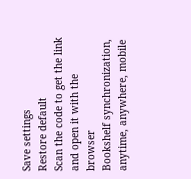Save settings
Restore default
Scan the code to get the link and open it with the browser
Bookshelf synchronization, anytime, anywhere, mobile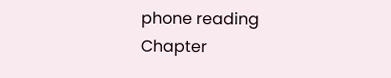phone reading
Chapter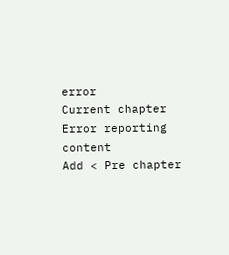error
Current chapter
Error reporting content
Add < Pre chapter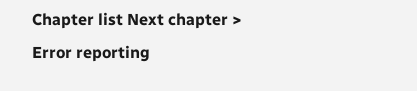Chapter list Next chapter > Error reporting